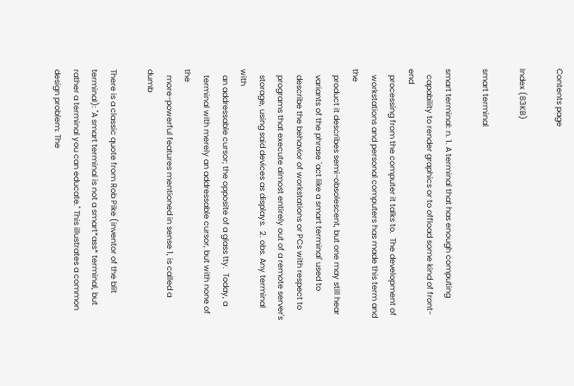Contents page

Index (83KB)

smart terminal

smart terminal: n. 1. A terminal that has enough computing
   capability to render graphics or to offload some kind of front-end
   processing from the computer it talks to.  The development of
   workstations and personal computers has made this term and the
   product it describes semi-obsolescent, but one may still hear
   variants of the phrase `act like a smart terminal' used to
   describe the behavior of workstations or PCs with respect to
   programs that execute almost entirely out of a remote server's
   storage, using said devices as displays.  2. obs. Any terminal with
   an addressable cursor; the opposite of a glass tty.  Today, a
   terminal with merely an addressable cursor, but with none of the
   more-powerful features mentioned in sense 1, is called a dumb

There is a classic quote from Rob Pike (inventor of the blit terminal): "A smart terminal is not a smart*ass* terminal, but rather a terminal you can educate." This illustrates a common design problem: The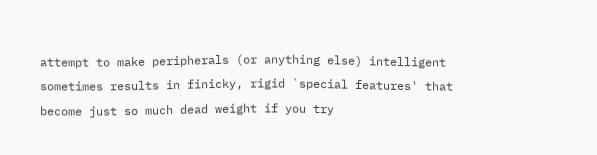attempt to make peripherals (or anything else) intelligent sometimes results in finicky, rigid `special features' that become just so much dead weight if you try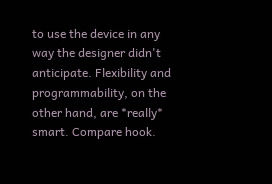to use the device in any way the designer didn't anticipate. Flexibility and programmability, on the other hand, are *really* smart. Compare hook.